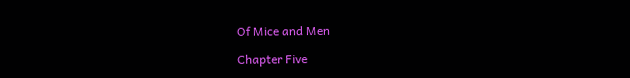Of Mice and Men

Chapter Five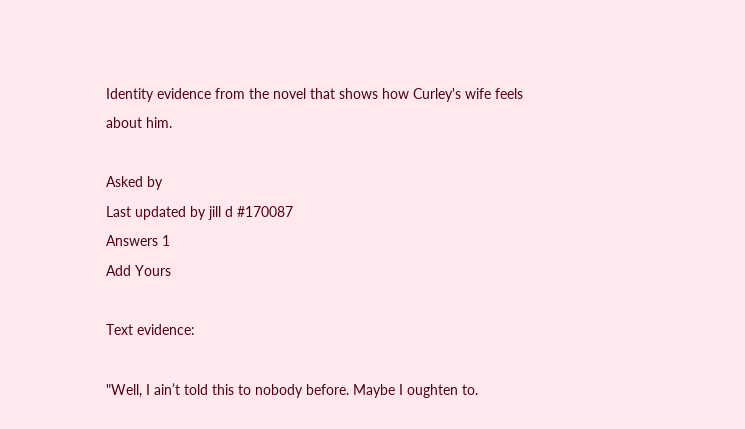Identity evidence from the novel that shows how Curley's wife feels about him.

Asked by
Last updated by jill d #170087
Answers 1
Add Yours

Text evidence:

"Well, I ain’t told this to nobody before. Maybe I oughten to.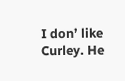I don’ like Curley. He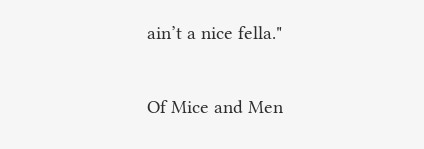ain’t a nice fella."


Of Mice and Men